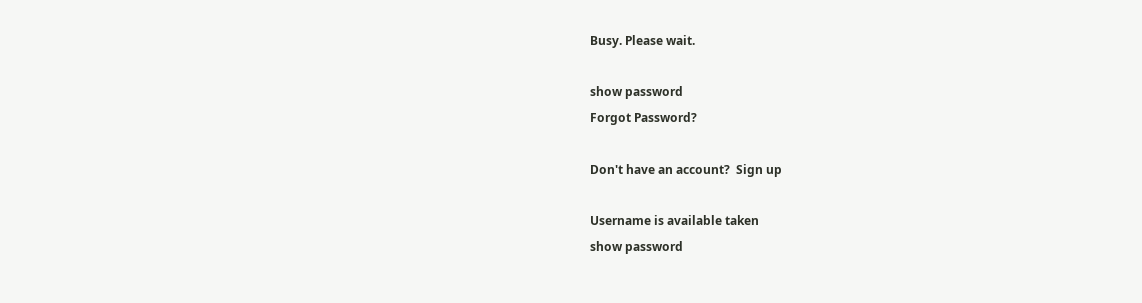Busy. Please wait.

show password
Forgot Password?

Don't have an account?  Sign up

Username is available taken
show password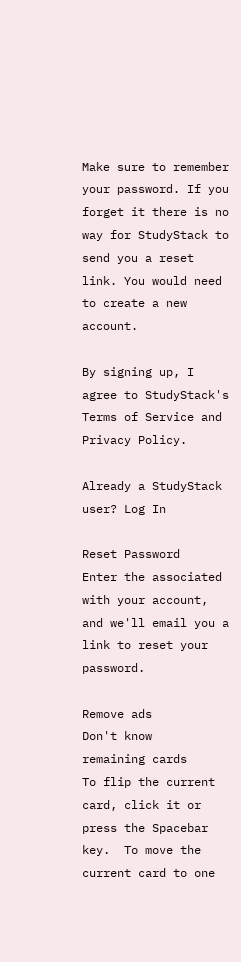Make sure to remember your password. If you forget it there is no way for StudyStack to send you a reset link. You would need to create a new account.

By signing up, I agree to StudyStack's Terms of Service and Privacy Policy.

Already a StudyStack user? Log In

Reset Password
Enter the associated with your account, and we'll email you a link to reset your password.

Remove ads
Don't know
remaining cards
To flip the current card, click it or press the Spacebar key.  To move the current card to one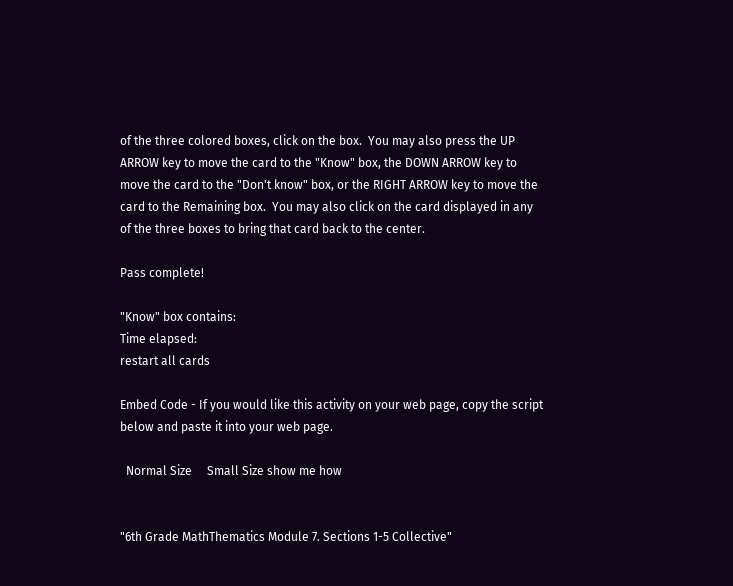of the three colored boxes, click on the box.  You may also press the UP ARROW key to move the card to the "Know" box, the DOWN ARROW key to move the card to the "Don't know" box, or the RIGHT ARROW key to move the card to the Remaining box.  You may also click on the card displayed in any of the three boxes to bring that card back to the center.

Pass complete!

"Know" box contains:
Time elapsed:
restart all cards

Embed Code - If you would like this activity on your web page, copy the script below and paste it into your web page.

  Normal Size     Small Size show me how


"6th Grade MathThematics Module 7. Sections 1-5 Collective"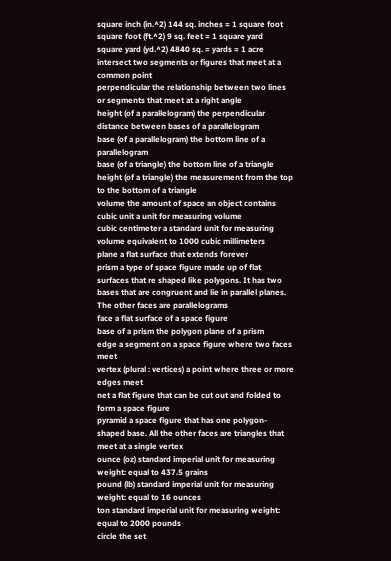square inch (in.^2) 144 sq. inches = 1 square foot
square foot (ft.^2) 9 sq. feet = 1 square yard
square yard (yd.^2) 4840 sq. = yards = 1 acre
intersect two segments or figures that meet at a common point
perpendicular the relationship between two lines or segments that meet at a right angle
height (of a parallelogram) the perpendicular distance between bases of a parallelogram
base (of a parallelogram) the bottom line of a parallelogram
base (of a triangle) the bottom line of a triangle
height (of a triangle) the measurement from the top to the bottom of a triangle
volume the amount of space an object contains
cubic unit a unit for measuring volume
cubic centimeter a standard unit for measuring volume equivalent to 1000 cubic millimeters
plane a flat surface that extends forever
prism a type of space figure made up of flat surfaces that re shaped like polygons. It has two bases that are congruent and lie in parallel planes. The other faces are parallelograms
face a flat surface of a space figure
base of a prism the polygon plane of a prism
edge a segment on a space figure where two faces meet
vertex (plural : vertices) a point where three or more edges meet
net a flat figure that can be cut out and folded to form a space figure
pyramid a space figure that has one polygon-shaped base. All the other faces are triangles that meet at a single vertex
ounce (oz) standard imperial unit for measuring weight: equal to 437.5 grains
pound (lb) standard imperial unit for measuring weight: equal to 16 ounces
ton standard imperial unit for measuring weight: equal to 2000 pounds
circle the set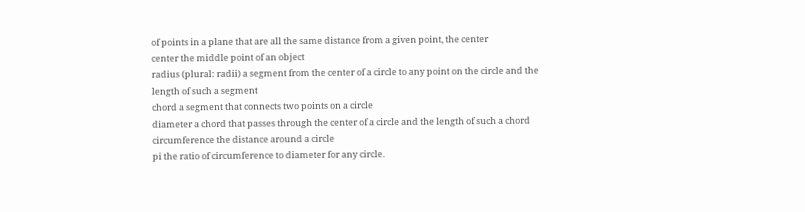of points in a plane that are all the same distance from a given point, the center
center the middle point of an object
radius (plural: radii) a segment from the center of a circle to any point on the circle and the length of such a segment
chord a segment that connects two points on a circle
diameter a chord that passes through the center of a circle and the length of such a chord
circumference the distance around a circle
pi the ratio of circumference to diameter for any circle.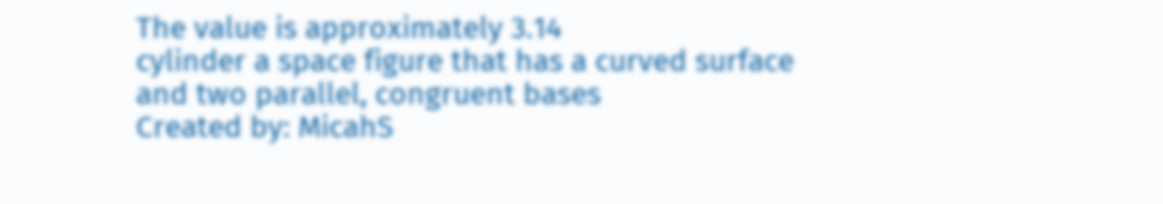The value is approximately 3.14
cylinder a space figure that has a curved surface and two parallel, congruent bases
Created by: MicahS